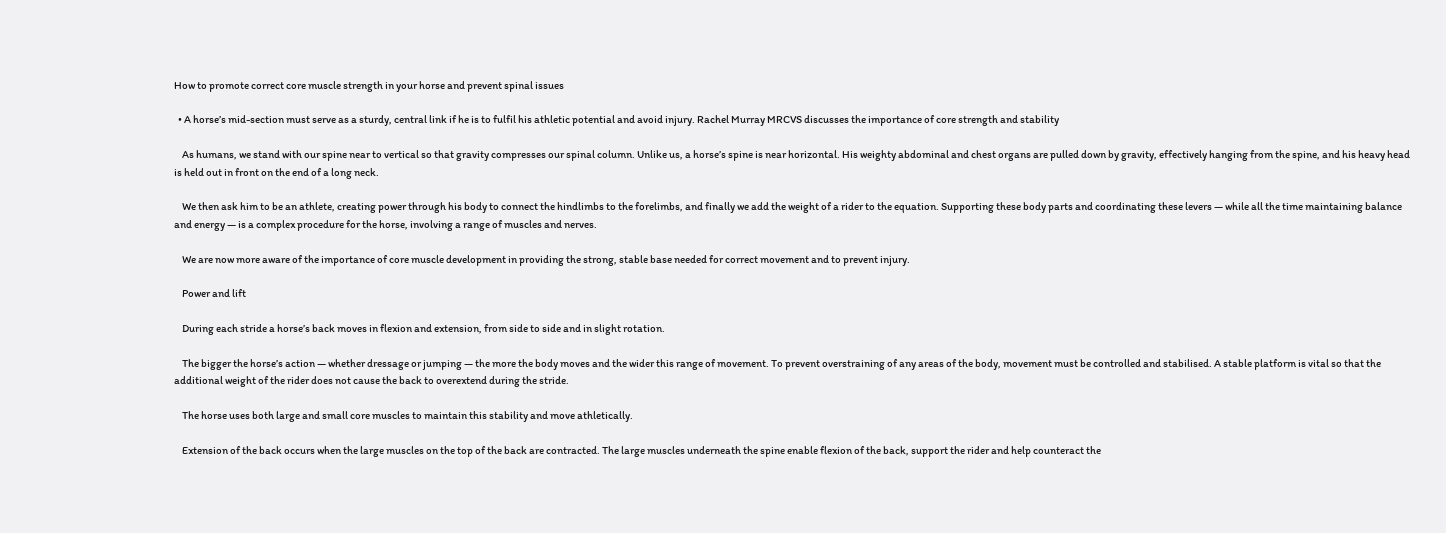How to promote correct core muscle strength in your horse and prevent spinal issues

  • A horse’s mid-section must serve as a sturdy, central link if he is to fulfil his athletic potential and avoid injury. Rachel Murray MRCVS discusses the importance of core strength and stability

    As humans, we stand with our spine near to vertical so that gravity compresses our spinal column. Unlike us, a horse’s spine is near horizontal. His weighty abdominal and chest organs are pulled down by gravity, effectively hanging from the spine, and his heavy head is held out in front on the end of a long neck.

    We then ask him to be an athlete, creating power through his body to connect the hindlimbs to the forelimbs, and finally we add the weight of a rider to the equation. Supporting these body parts and coordinating these levers — while all the time maintaining balance and energy — is a complex procedure for the horse, involving a range of muscles and nerves.

    We are now more aware of the importance of core muscle development in providing the strong, stable base needed for correct movement and to prevent injury.

    Power and lift

    During each stride a horse’s back moves in flexion and extension, from side to side and in slight rotation.

    The bigger the horse’s action — whether dressage or jumping — the more the body moves and the wider this range of movement. To prevent overstraining of any areas of the body, movement must be controlled and stabilised. A stable platform is vital so that the additional weight of the rider does not cause the back to overextend during the stride.

    The horse uses both large and small core muscles to maintain this stability and move athletically.

    Extension of the back occurs when the large muscles on the top of the back are contracted. The large muscles underneath the spine enable flexion of the back, support the rider and help counteract the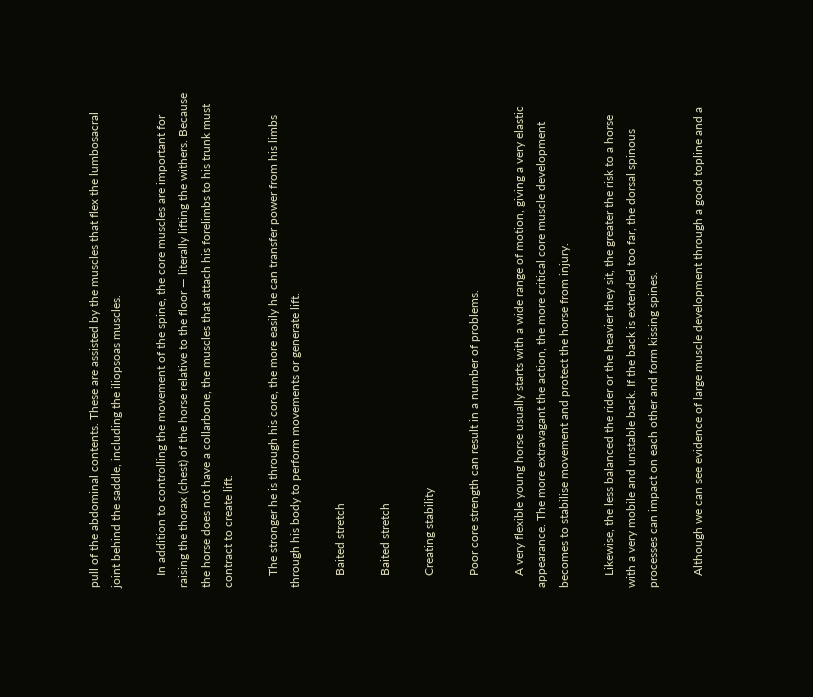pull of the abdominal contents. These are assisted by the muscles that flex the lumbosacral joint behind the saddle, including the iliopsoas muscles.

    In addition to controlling the movement of the spine, the core muscles are important for raising the thorax (chest) of the horse relative to the floor — literally lifting the withers. Because the horse does not have a collarbone, the muscles that attach his forelimbs to his trunk must contract to create lift.

    The stronger he is through his core, the more easily he can transfer power from his limbs through his body to perform movements or generate lift.

    Baited stretch

    Baited stretch

    Creating stability

    Poor core strength can result in a number of problems.

    A very flexible young horse usually starts with a wide range of motion, giving a very elastic appearance. The more extravagant the action, the more critical core muscle development becomes to stabilise movement and protect the horse from injury.

    Likewise, the less balanced the rider or the heavier they sit, the greater the risk to a horse with a very mobile and unstable back. If the back is extended too far, the dorsal spinous processes can impact on each other and form kissing spines.

    Although we can see evidence of large muscle development through a good topline and a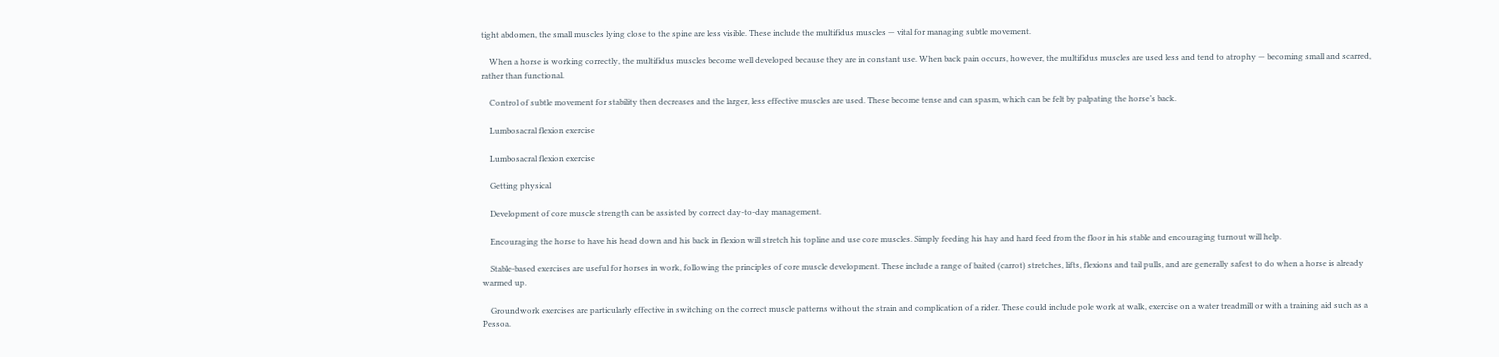tight abdomen, the small muscles lying close to the spine are less visible. These include the multifidus muscles — vital for managing subtle movement.

    When a horse is working correctly, the multifidus muscles become well developed because they are in constant use. When back pain occurs, however, the multifidus muscles are used less and tend to atrophy — becoming small and scarred, rather than functional.

    Control of subtle movement for stability then decreases and the larger, less effective muscles are used. These become tense and can spasm, which can be felt by palpating the horse’s back.

    Lumbosacral flexion exercise

    Lumbosacral flexion exercise

    Getting physical

    Development of core muscle strength can be assisted by correct day-to-day management.

    Encouraging the horse to have his head down and his back in flexion will stretch his topline and use core muscles. Simply feeding his hay and hard feed from the floor in his stable and encouraging turnout will help.

    Stable-based exercises are useful for horses in work, following the principles of core muscle development. These include a range of baited (carrot) stretches, lifts, flexions and tail pulls, and are generally safest to do when a horse is already warmed up.

    Groundwork exercises are particularly effective in switching on the correct muscle patterns without the strain and complication of a rider. These could include pole work at walk, exercise on a water treadmill or with a training aid such as a Pessoa.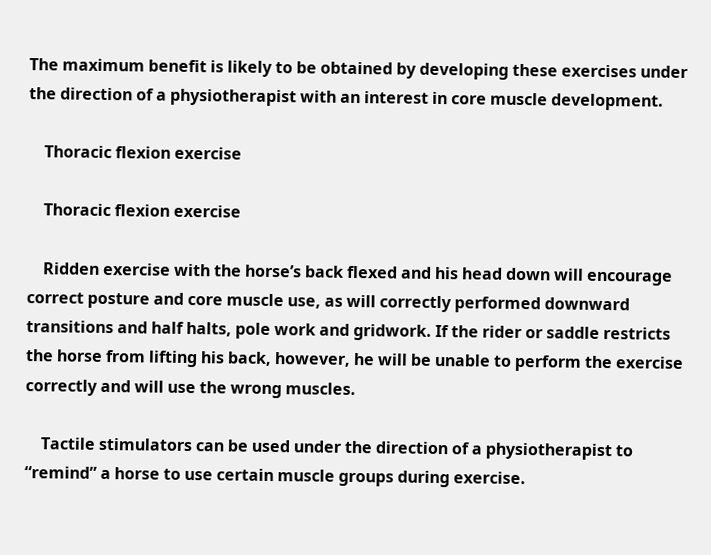The maximum benefit is likely to be obtained by developing these exercises under the direction of a physiotherapist with an interest in core muscle development.

    Thoracic flexion exercise

    Thoracic flexion exercise

    Ridden exercise with the horse’s back flexed and his head down will encourage correct posture and core muscle use, as will correctly performed downward transitions and half halts, pole work and gridwork. If the rider or saddle restricts the horse from lifting his back, however, he will be unable to perform the exercise correctly and will use the wrong muscles.

    Tactile stimulators can be used under the direction of a physiotherapist to “remind” a horse to use certain muscle groups during exercise.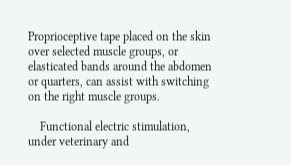Proprioceptive tape placed on the skin over selected muscle groups, or elasticated bands around the abdomen or quarters, can assist with switching on the right muscle groups.

    Functional electric stimulation, under veterinary and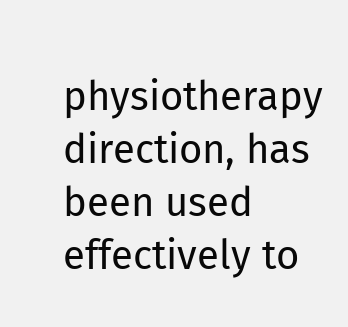physiotherapy direction, has been used effectively to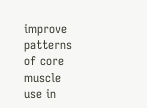improve patterns of core muscle use in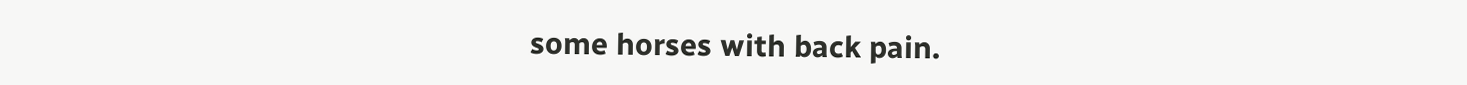some horses with back pain.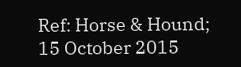Ref: Horse & Hound; 15 October 2015